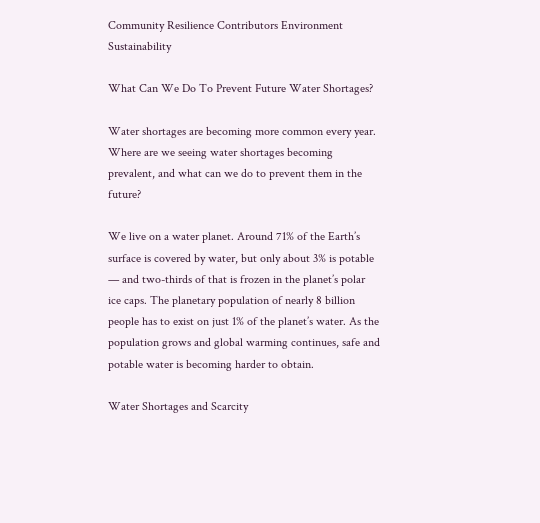Community Resilience Contributors Environment Sustainability

What Can We Do To Prevent Future Water Shortages?

Water shortages are becoming more common every year. Where are we seeing water shortages becoming prevalent, and what can we do to prevent them in the future?

We live on a water planet. Around 71% of the Earth’s surface is covered by water, but only about 3% is potable — and two-thirds of that is frozen in the planet’s polar ice caps. The planetary population of nearly 8 billion people has to exist on just 1% of the planet’s water. As the population grows and global warming continues, safe and potable water is becoming harder to obtain.

Water Shortages and Scarcity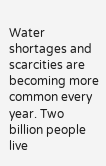Water shortages and scarcities are becoming more common every year. Two billion people live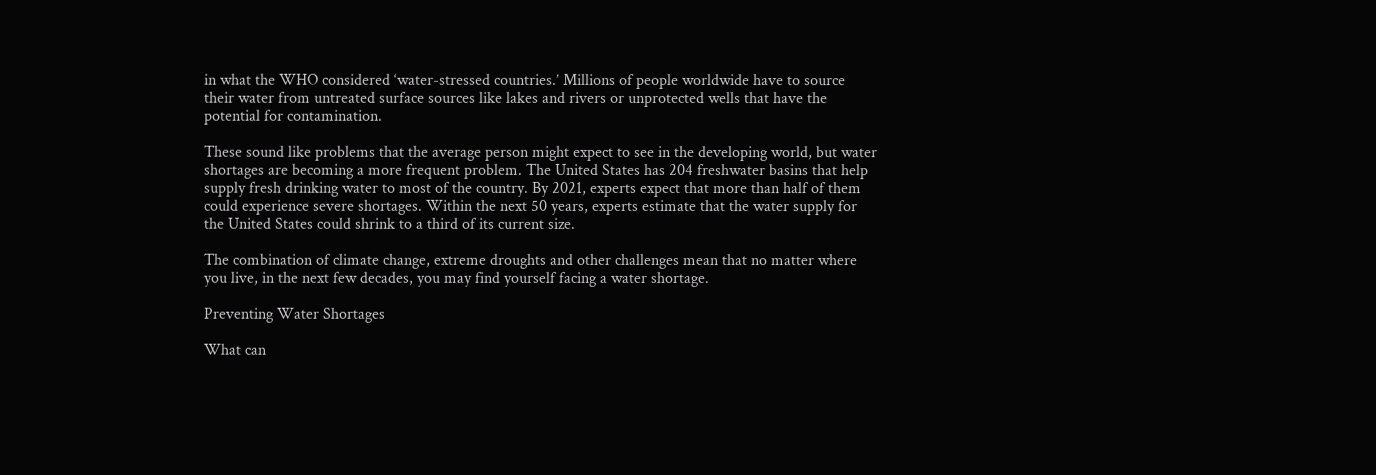in what the WHO considered ‘water-stressed countries.’ Millions of people worldwide have to source their water from untreated surface sources like lakes and rivers or unprotected wells that have the potential for contamination.

These sound like problems that the average person might expect to see in the developing world, but water shortages are becoming a more frequent problem. The United States has 204 freshwater basins that help supply fresh drinking water to most of the country. By 2021, experts expect that more than half of them could experience severe shortages. Within the next 50 years, experts estimate that the water supply for the United States could shrink to a third of its current size.

The combination of climate change, extreme droughts and other challenges mean that no matter where you live, in the next few decades, you may find yourself facing a water shortage.

Preventing Water Shortages

What can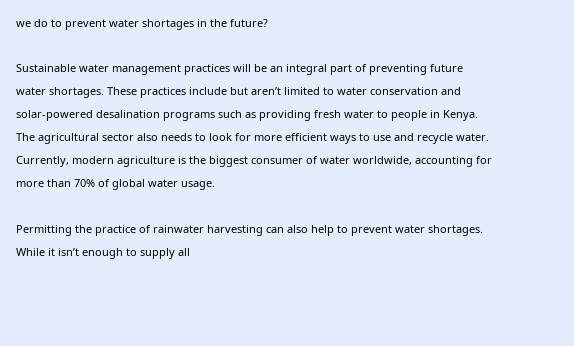we do to prevent water shortages in the future?

Sustainable water management practices will be an integral part of preventing future water shortages. These practices include but aren’t limited to water conservation and solar-powered desalination programs such as providing fresh water to people in Kenya. The agricultural sector also needs to look for more efficient ways to use and recycle water. Currently, modern agriculture is the biggest consumer of water worldwide, accounting for more than 70% of global water usage.

Permitting the practice of rainwater harvesting can also help to prevent water shortages. While it isn’t enough to supply all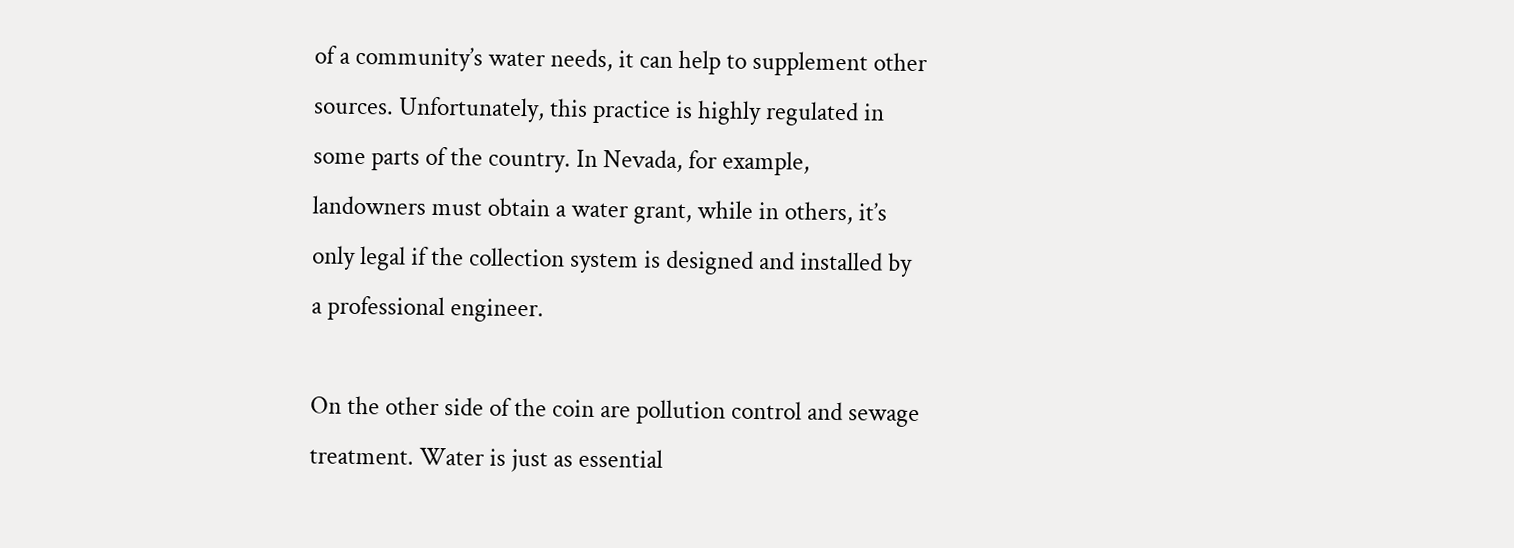of a community’s water needs, it can help to supplement other sources. Unfortunately, this practice is highly regulated in some parts of the country. In Nevada, for example, landowners must obtain a water grant, while in others, it’s only legal if the collection system is designed and installed by a professional engineer.

On the other side of the coin are pollution control and sewage treatment. Water is just as essential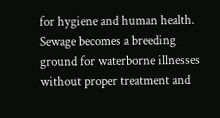for hygiene and human health. Sewage becomes a breeding ground for waterborne illnesses without proper treatment and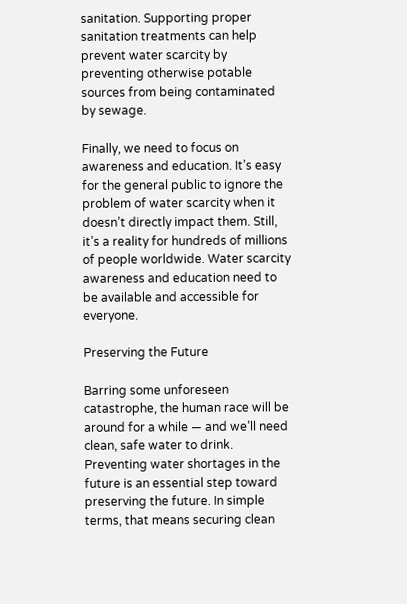sanitation. Supporting proper sanitation treatments can help prevent water scarcity by preventing otherwise potable sources from being contaminated by sewage.

Finally, we need to focus on awareness and education. It’s easy for the general public to ignore the problem of water scarcity when it doesn’t directly impact them. Still, it’s a reality for hundreds of millions of people worldwide. Water scarcity awareness and education need to be available and accessible for everyone.

Preserving the Future

Barring some unforeseen catastrophe, the human race will be around for a while — and we’ll need clean, safe water to drink. Preventing water shortages in the future is an essential step toward preserving the future. In simple terms, that means securing clean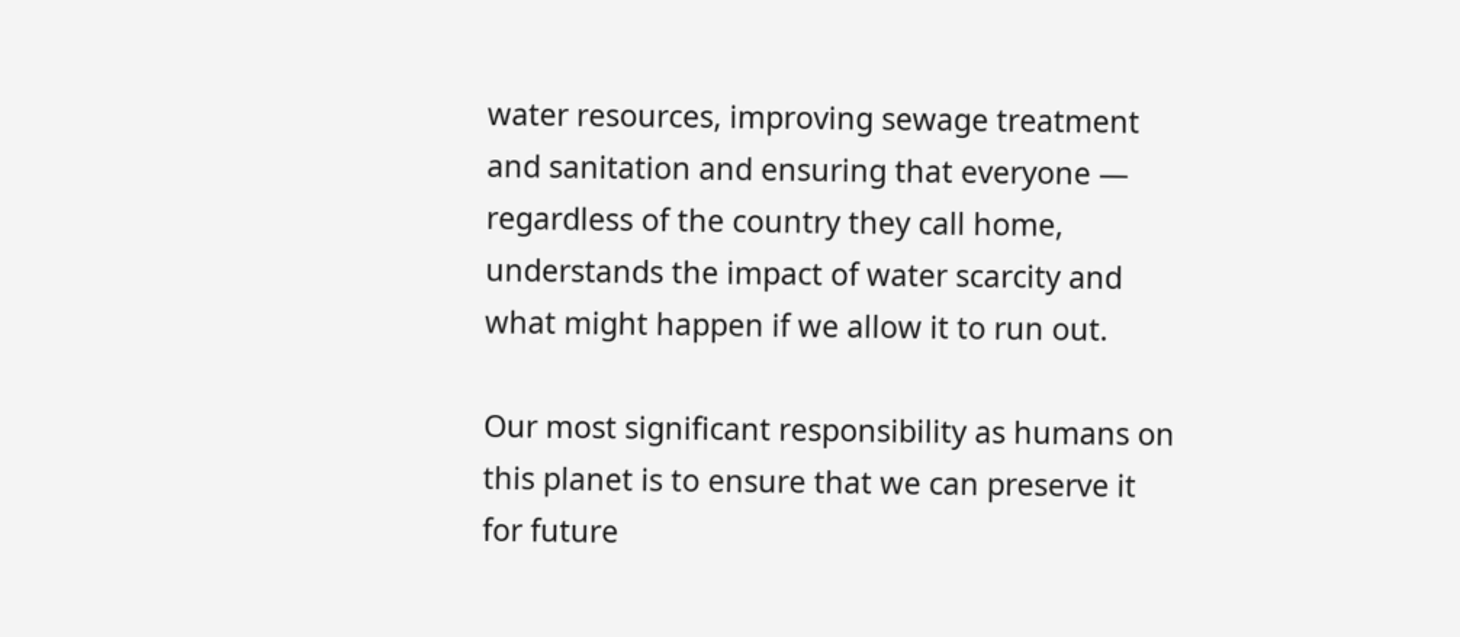water resources, improving sewage treatment and sanitation and ensuring that everyone — regardless of the country they call home, understands the impact of water scarcity and what might happen if we allow it to run out.

Our most significant responsibility as humans on this planet is to ensure that we can preserve it for future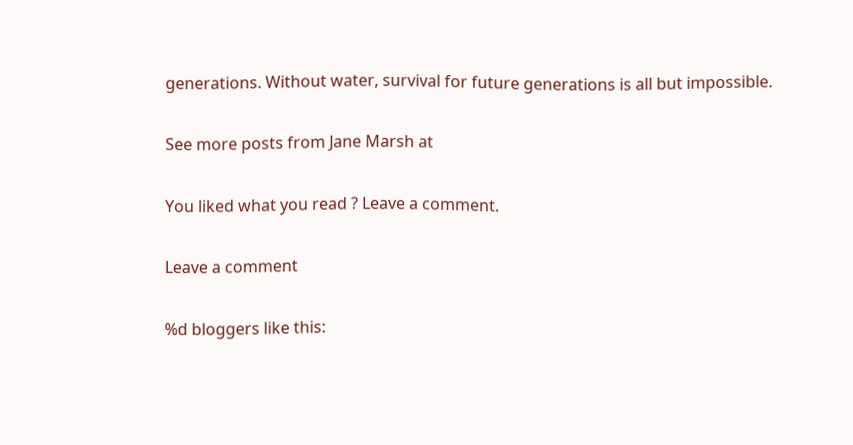generations. Without water, survival for future generations is all but impossible.

See more posts from Jane Marsh at

You liked what you read ? Leave a comment.

Leave a comment

%d bloggers like this: